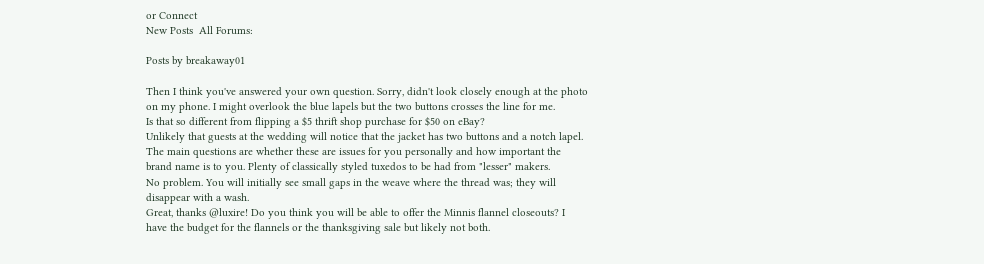or Connect
New Posts  All Forums:

Posts by breakaway01

Then I think you've answered your own question. Sorry, didn't look closely enough at the photo on my phone. I might overlook the blue lapels but the two buttons crosses the line for me.
Is that so different from flipping a $5 thrift shop purchase for $50 on eBay?
Unlikely that guests at the wedding will notice that the jacket has two buttons and a notch lapel. The main questions are whether these are issues for you personally and how important the brand name is to you. Plenty of classically styled tuxedos to be had from "lesser" makers.
No problem. You will initially see small gaps in the weave where the thread was; they will disappear with a wash.
Great, thanks @luxire! Do you think you will be able to offer the Minnis flannel closeouts? I have the budget for the flannels or the thanksgiving sale but likely not both.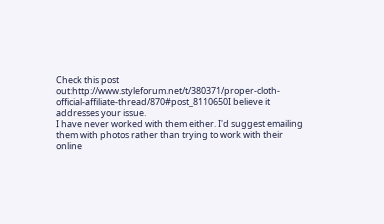Check this post out:http://www.styleforum.net/t/380371/proper-cloth-official-affiliate-thread/870#post_8110650I believe it addresses your issue.
I have never worked with them either. I'd suggest emailing them with photos rather than trying to work with their online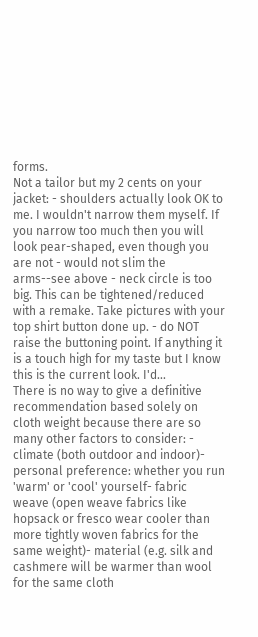forms.
Not a tailor but my 2 cents on your jacket: - shoulders actually look OK to me. I wouldn't narrow them myself. If you narrow too much then you will look pear-shaped, even though you are not - would not slim the arms--see above - neck circle is too big. This can be tightened/reduced with a remake. Take pictures with your top shirt button done up. - do NOT raise the buttoning point. If anything it is a touch high for my taste but I know this is the current look. I'd...
There is no way to give a definitive recommendation based solely on cloth weight because there are so many other factors to consider: - climate (both outdoor and indoor)- personal preference: whether you run 'warm' or 'cool' yourself- fabric weave (open weave fabrics like hopsack or fresco wear cooler than more tightly woven fabrics for the same weight)- material (e.g. silk and cashmere will be warmer than wool for the same cloth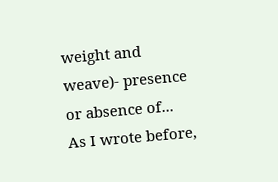weight and weave)- presence or absence of...
As I wrote before,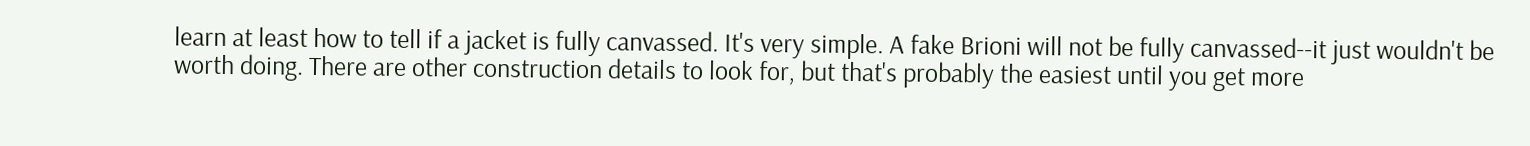learn at least how to tell if a jacket is fully canvassed. It's very simple. A fake Brioni will not be fully canvassed--it just wouldn't be worth doing. There are other construction details to look for, but that's probably the easiest until you get more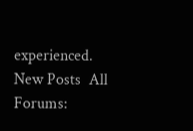experienced.
New Posts  All Forums: